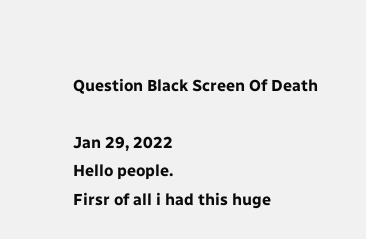Question Black Screen Of Death

Jan 29, 2022
Hello people.
Firsr of all i had this huge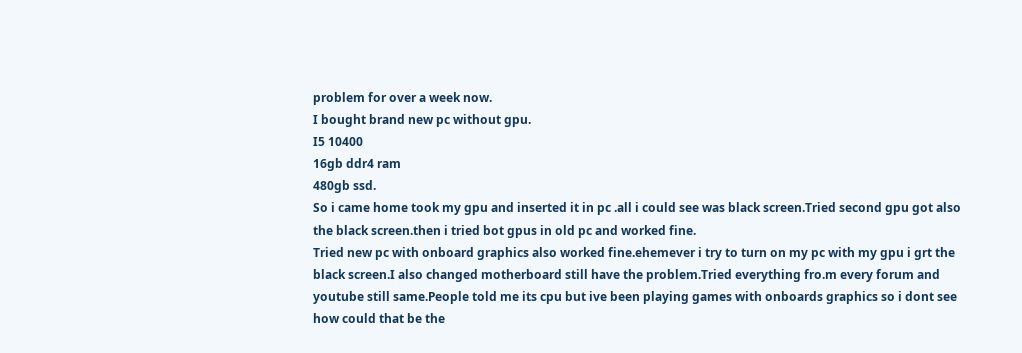problem for over a week now.
I bought brand new pc without gpu.
I5 10400
16gb ddr4 ram
480gb ssd.
So i came home took my gpu and inserted it in pc .all i could see was black screen.Tried second gpu got also the black screen.then i tried bot gpus in old pc and worked fine.
Tried new pc with onboard graphics also worked fine.ehemever i try to turn on my pc with my gpu i grt the black screen.I also changed motherboard still have the problem.Tried everything fro.m every forum and youtube still same.People told me its cpu but ive been playing games with onboards graphics so i dont see how could that be the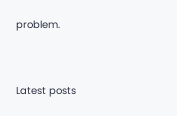problem.


Latest posts